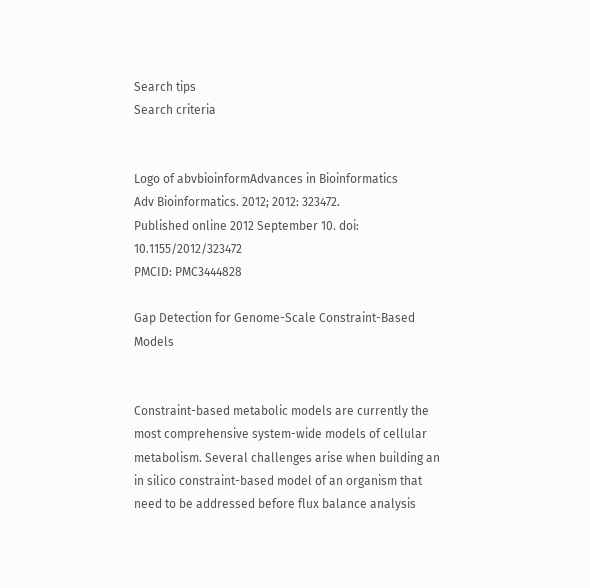Search tips
Search criteria


Logo of abvbioinformAdvances in Bioinformatics
Adv Bioinformatics. 2012; 2012: 323472.
Published online 2012 September 10. doi:  10.1155/2012/323472
PMCID: PMC3444828

Gap Detection for Genome-Scale Constraint-Based Models


Constraint-based metabolic models are currently the most comprehensive system-wide models of cellular metabolism. Several challenges arise when building an in silico constraint-based model of an organism that need to be addressed before flux balance analysis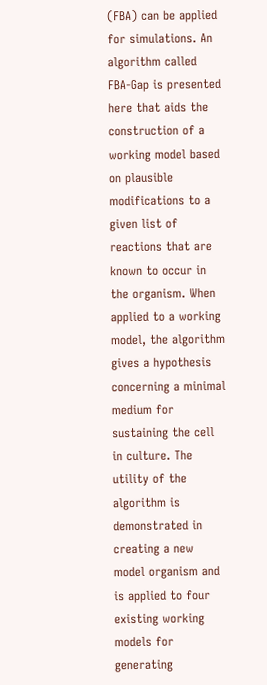(FBA) can be applied for simulations. An algorithm called FBA-Gap is presented here that aids the construction of a working model based on plausible modifications to a given list of reactions that are known to occur in the organism. When applied to a working model, the algorithm gives a hypothesis concerning a minimal medium for sustaining the cell in culture. The utility of the algorithm is demonstrated in creating a new model organism and is applied to four existing working models for generating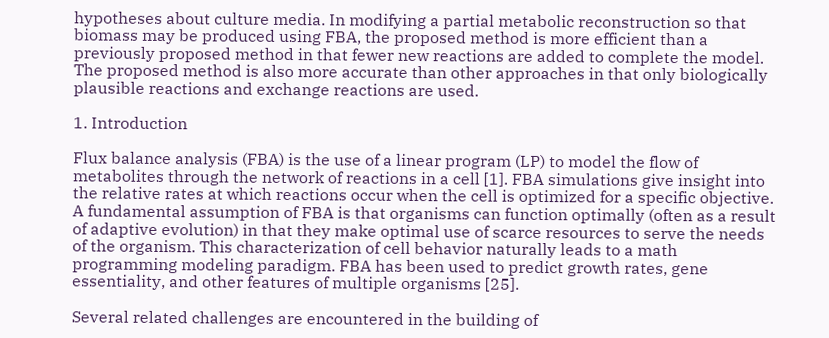hypotheses about culture media. In modifying a partial metabolic reconstruction so that biomass may be produced using FBA, the proposed method is more efficient than a previously proposed method in that fewer new reactions are added to complete the model. The proposed method is also more accurate than other approaches in that only biologically plausible reactions and exchange reactions are used.

1. Introduction

Flux balance analysis (FBA) is the use of a linear program (LP) to model the flow of metabolites through the network of reactions in a cell [1]. FBA simulations give insight into the relative rates at which reactions occur when the cell is optimized for a specific objective. A fundamental assumption of FBA is that organisms can function optimally (often as a result of adaptive evolution) in that they make optimal use of scarce resources to serve the needs of the organism. This characterization of cell behavior naturally leads to a math programming modeling paradigm. FBA has been used to predict growth rates, gene essentiality, and other features of multiple organisms [25].

Several related challenges are encountered in the building of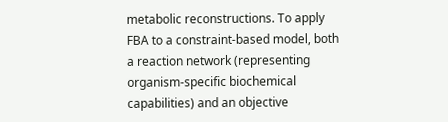metabolic reconstructions. To apply FBA to a constraint-based model, both a reaction network (representing organism-specific biochemical capabilities) and an objective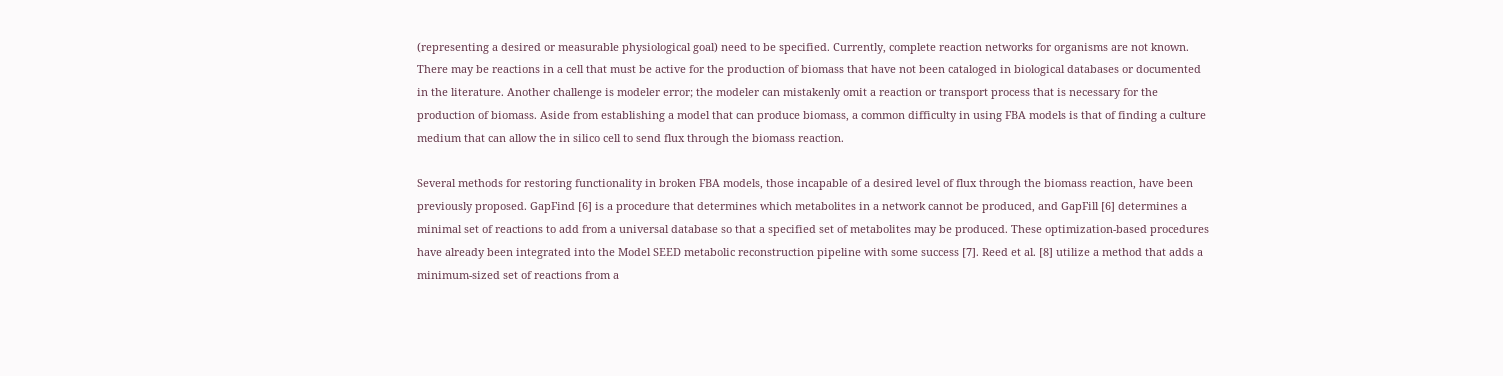(representing a desired or measurable physiological goal) need to be specified. Currently, complete reaction networks for organisms are not known. There may be reactions in a cell that must be active for the production of biomass that have not been cataloged in biological databases or documented in the literature. Another challenge is modeler error; the modeler can mistakenly omit a reaction or transport process that is necessary for the production of biomass. Aside from establishing a model that can produce biomass, a common difficulty in using FBA models is that of finding a culture medium that can allow the in silico cell to send flux through the biomass reaction.

Several methods for restoring functionality in broken FBA models, those incapable of a desired level of flux through the biomass reaction, have been previously proposed. GapFind [6] is a procedure that determines which metabolites in a network cannot be produced, and GapFill [6] determines a minimal set of reactions to add from a universal database so that a specified set of metabolites may be produced. These optimization-based procedures have already been integrated into the Model SEED metabolic reconstruction pipeline with some success [7]. Reed et al. [8] utilize a method that adds a minimum-sized set of reactions from a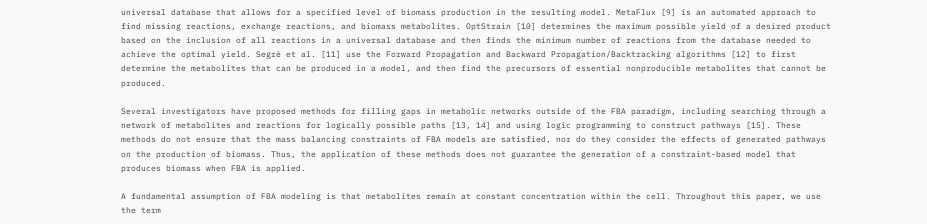universal database that allows for a specified level of biomass production in the resulting model. MetaFlux [9] is an automated approach to find missing reactions, exchange reactions, and biomass metabolites. OptStrain [10] determines the maximum possible yield of a desired product based on the inclusion of all reactions in a universal database and then finds the minimum number of reactions from the database needed to achieve the optimal yield. Segrè et al. [11] use the Forward Propagation and Backward Propagation/Backtracking algorithms [12] to first determine the metabolites that can be produced in a model, and then find the precursors of essential nonproducible metabolites that cannot be produced.

Several investigators have proposed methods for filling gaps in metabolic networks outside of the FBA paradigm, including searching through a network of metabolites and reactions for logically possible paths [13, 14] and using logic programming to construct pathways [15]. These methods do not ensure that the mass balancing constraints of FBA models are satisfied, nor do they consider the effects of generated pathways on the production of biomass. Thus, the application of these methods does not guarantee the generation of a constraint-based model that produces biomass when FBA is applied.

A fundamental assumption of FBA modeling is that metabolites remain at constant concentration within the cell. Throughout this paper, we use the term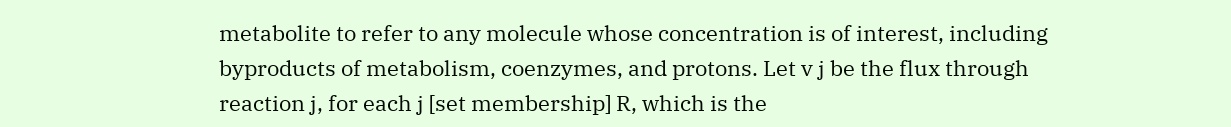metabolite to refer to any molecule whose concentration is of interest, including byproducts of metabolism, coenzymes, and protons. Let v j be the flux through reaction j, for each j [set membership] R, which is the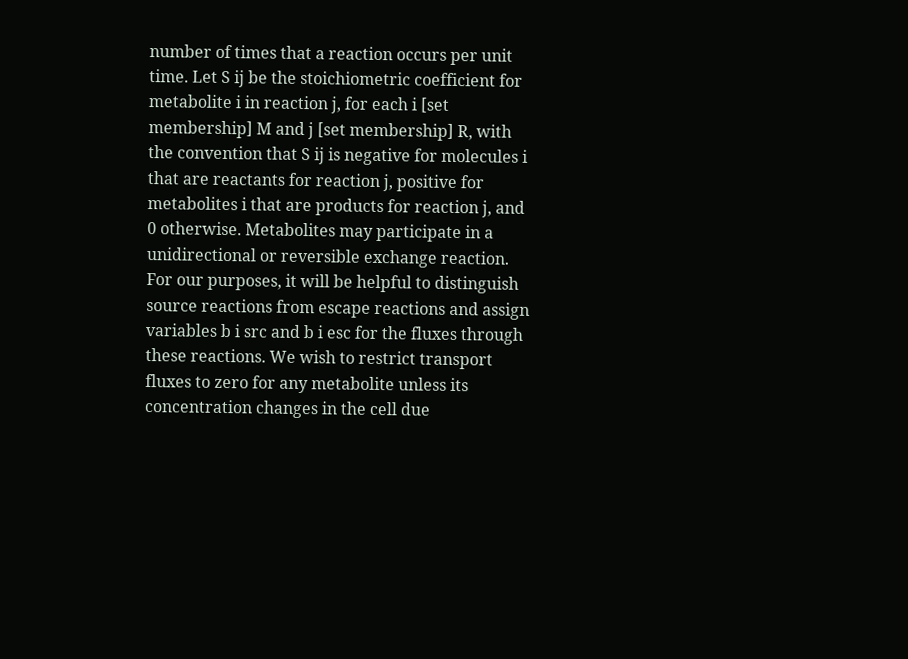number of times that a reaction occurs per unit time. Let S ij be the stoichiometric coefficient for metabolite i in reaction j, for each i [set membership] M and j [set membership] R, with the convention that S ij is negative for molecules i that are reactants for reaction j, positive for metabolites i that are products for reaction j, and 0 otherwise. Metabolites may participate in a unidirectional or reversible exchange reaction. For our purposes, it will be helpful to distinguish source reactions from escape reactions and assign variables b i src and b i esc for the fluxes through these reactions. We wish to restrict transport fluxes to zero for any metabolite unless its concentration changes in the cell due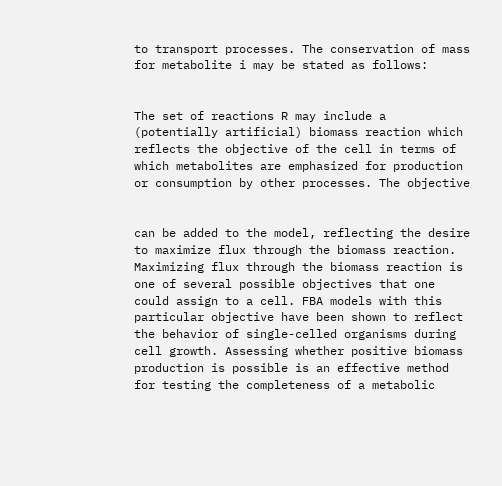to transport processes. The conservation of mass for metabolite i may be stated as follows:


The set of reactions R may include a (potentially artificial) biomass reaction which reflects the objective of the cell in terms of which metabolites are emphasized for production or consumption by other processes. The objective


can be added to the model, reflecting the desire to maximize flux through the biomass reaction. Maximizing flux through the biomass reaction is one of several possible objectives that one could assign to a cell. FBA models with this particular objective have been shown to reflect the behavior of single-celled organisms during cell growth. Assessing whether positive biomass production is possible is an effective method for testing the completeness of a metabolic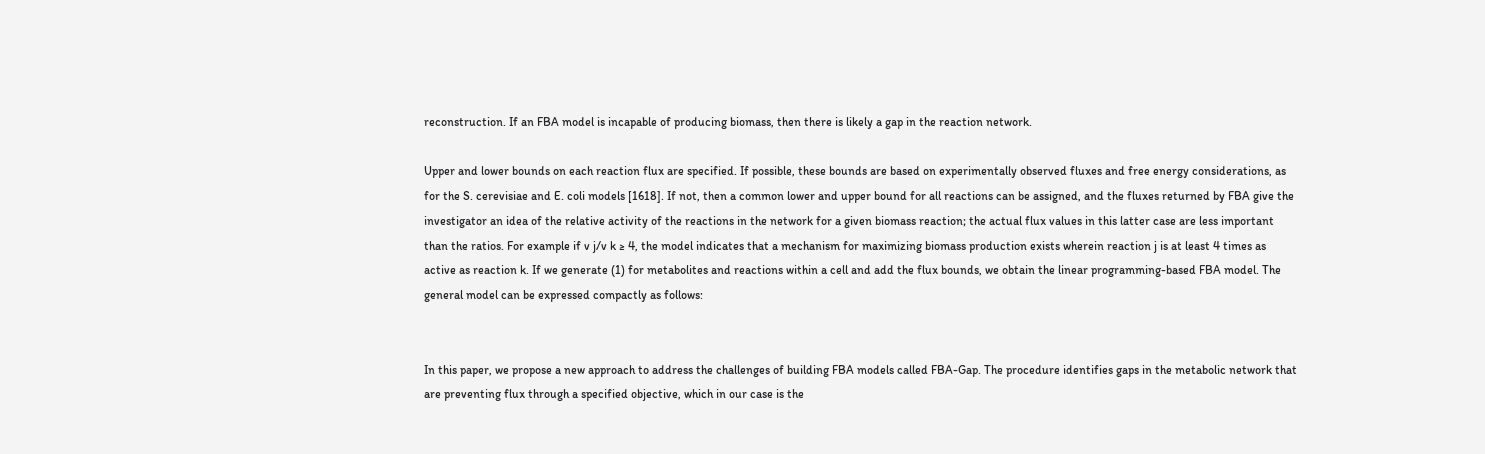reconstruction. If an FBA model is incapable of producing biomass, then there is likely a gap in the reaction network.

Upper and lower bounds on each reaction flux are specified. If possible, these bounds are based on experimentally observed fluxes and free energy considerations, as for the S. cerevisiae and E. coli models [1618]. If not, then a common lower and upper bound for all reactions can be assigned, and the fluxes returned by FBA give the investigator an idea of the relative activity of the reactions in the network for a given biomass reaction; the actual flux values in this latter case are less important than the ratios. For example if v j/v k ≥ 4, the model indicates that a mechanism for maximizing biomass production exists wherein reaction j is at least 4 times as active as reaction k. If we generate (1) for metabolites and reactions within a cell and add the flux bounds, we obtain the linear programming-based FBA model. The general model can be expressed compactly as follows:


In this paper, we propose a new approach to address the challenges of building FBA models called FBA-Gap. The procedure identifies gaps in the metabolic network that are preventing flux through a specified objective, which in our case is the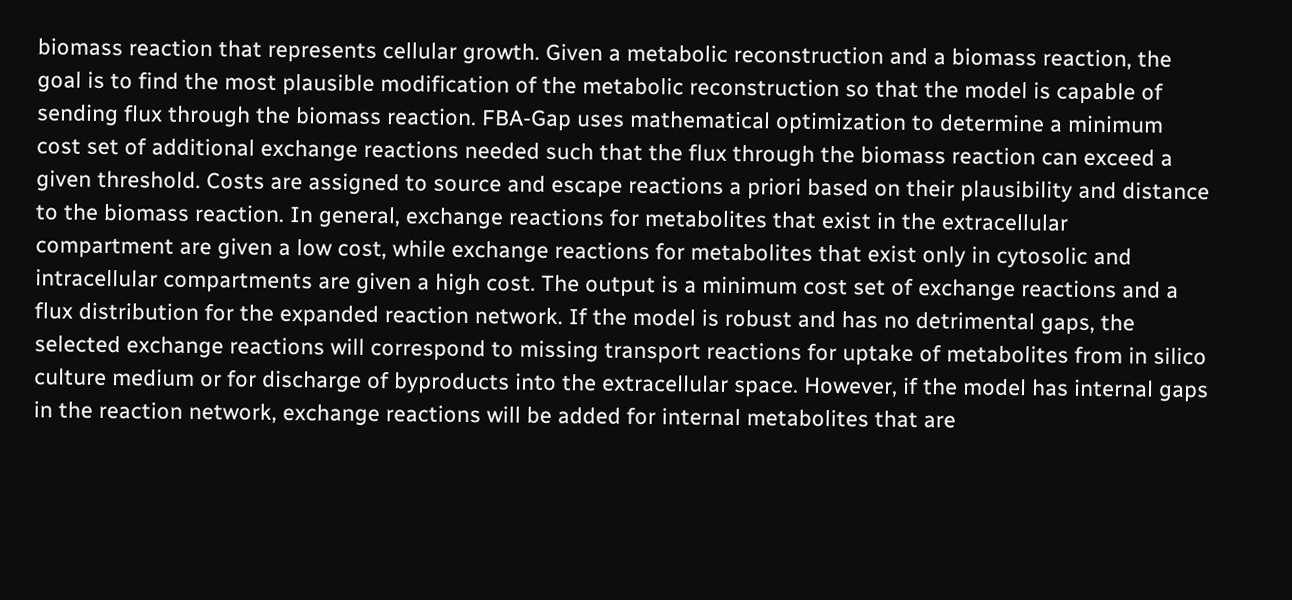biomass reaction that represents cellular growth. Given a metabolic reconstruction and a biomass reaction, the goal is to find the most plausible modification of the metabolic reconstruction so that the model is capable of sending flux through the biomass reaction. FBA-Gap uses mathematical optimization to determine a minimum cost set of additional exchange reactions needed such that the flux through the biomass reaction can exceed a given threshold. Costs are assigned to source and escape reactions a priori based on their plausibility and distance to the biomass reaction. In general, exchange reactions for metabolites that exist in the extracellular compartment are given a low cost, while exchange reactions for metabolites that exist only in cytosolic and intracellular compartments are given a high cost. The output is a minimum cost set of exchange reactions and a flux distribution for the expanded reaction network. If the model is robust and has no detrimental gaps, the selected exchange reactions will correspond to missing transport reactions for uptake of metabolites from in silico culture medium or for discharge of byproducts into the extracellular space. However, if the model has internal gaps in the reaction network, exchange reactions will be added for internal metabolites that are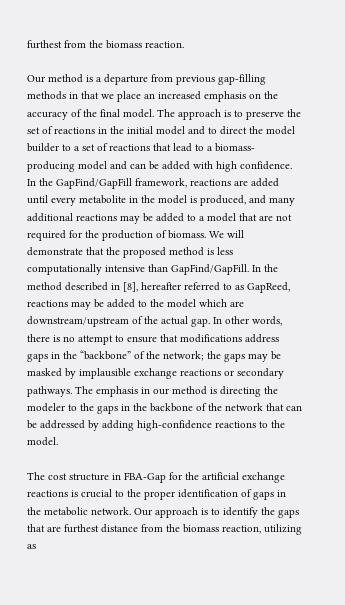furthest from the biomass reaction.

Our method is a departure from previous gap-filling methods in that we place an increased emphasis on the accuracy of the final model. The approach is to preserve the set of reactions in the initial model and to direct the model builder to a set of reactions that lead to a biomass-producing model and can be added with high confidence. In the GapFind/GapFill framework, reactions are added until every metabolite in the model is produced, and many additional reactions may be added to a model that are not required for the production of biomass. We will demonstrate that the proposed method is less computationally intensive than GapFind/GapFill. In the method described in [8], hereafter referred to as GapReed, reactions may be added to the model which are downstream/upstream of the actual gap. In other words, there is no attempt to ensure that modifications address gaps in the “backbone” of the network; the gaps may be masked by implausible exchange reactions or secondary pathways. The emphasis in our method is directing the modeler to the gaps in the backbone of the network that can be addressed by adding high-confidence reactions to the model.

The cost structure in FBA-Gap for the artificial exchange reactions is crucial to the proper identification of gaps in the metabolic network. Our approach is to identify the gaps that are furthest distance from the biomass reaction, utilizing as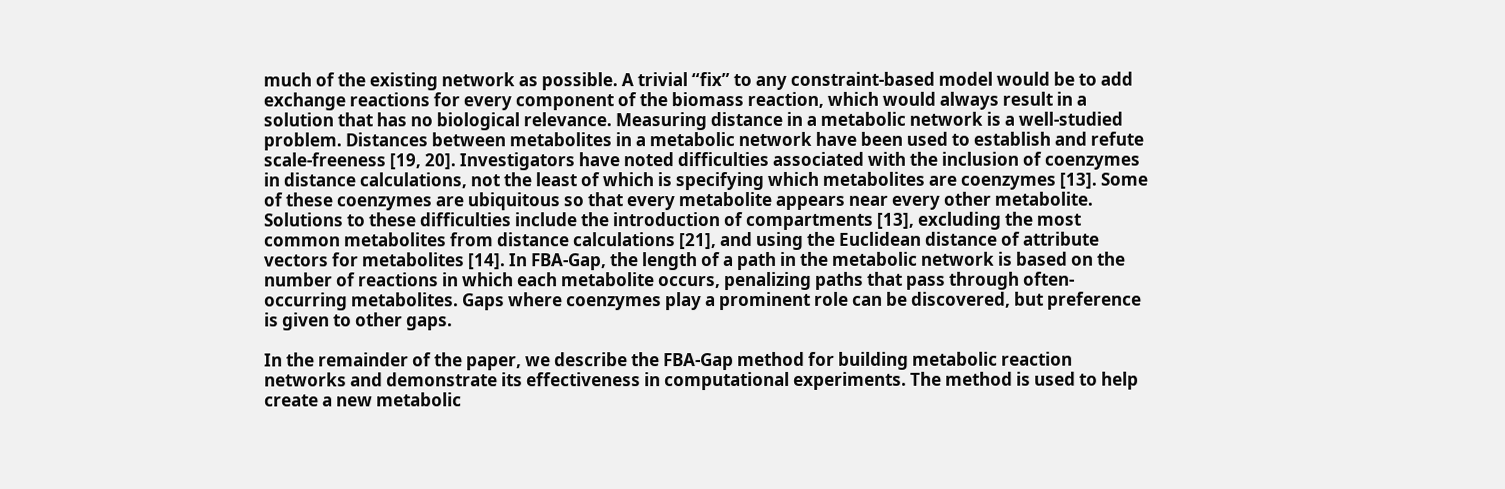much of the existing network as possible. A trivial “fix” to any constraint-based model would be to add exchange reactions for every component of the biomass reaction, which would always result in a solution that has no biological relevance. Measuring distance in a metabolic network is a well-studied problem. Distances between metabolites in a metabolic network have been used to establish and refute scale-freeness [19, 20]. Investigators have noted difficulties associated with the inclusion of coenzymes in distance calculations, not the least of which is specifying which metabolites are coenzymes [13]. Some of these coenzymes are ubiquitous so that every metabolite appears near every other metabolite. Solutions to these difficulties include the introduction of compartments [13], excluding the most common metabolites from distance calculations [21], and using the Euclidean distance of attribute vectors for metabolites [14]. In FBA-Gap, the length of a path in the metabolic network is based on the number of reactions in which each metabolite occurs, penalizing paths that pass through often-occurring metabolites. Gaps where coenzymes play a prominent role can be discovered, but preference is given to other gaps.

In the remainder of the paper, we describe the FBA-Gap method for building metabolic reaction networks and demonstrate its effectiveness in computational experiments. The method is used to help create a new metabolic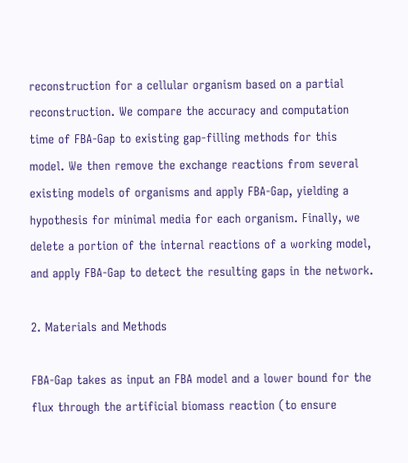reconstruction for a cellular organism based on a partial reconstruction. We compare the accuracy and computation time of FBA-Gap to existing gap-filling methods for this model. We then remove the exchange reactions from several existing models of organisms and apply FBA-Gap, yielding a hypothesis for minimal media for each organism. Finally, we delete a portion of the internal reactions of a working model, and apply FBA-Gap to detect the resulting gaps in the network.

2. Materials and Methods

FBA-Gap takes as input an FBA model and a lower bound for the flux through the artificial biomass reaction (to ensure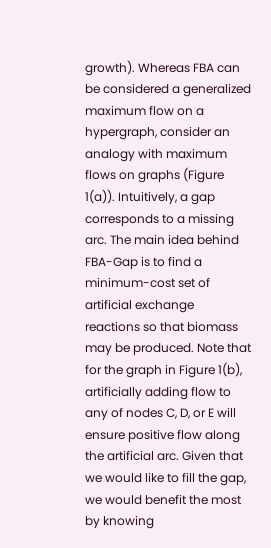growth). Whereas FBA can be considered a generalized maximum flow on a hypergraph, consider an analogy with maximum flows on graphs (Figure 1(a)). Intuitively, a gap corresponds to a missing arc. The main idea behind FBA-Gap is to find a minimum-cost set of artificial exchange reactions so that biomass may be produced. Note that for the graph in Figure 1(b), artificially adding flow to any of nodes C, D, or E will ensure positive flow along the artificial arc. Given that we would like to fill the gap, we would benefit the most by knowing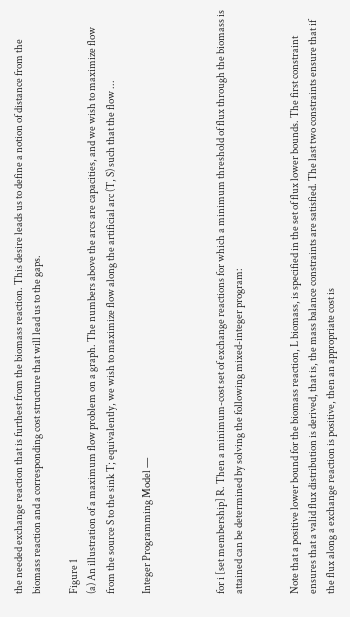the needed exchange reaction that is furthest from the biomass reaction. This desire leads us to define a notion of distance from the biomass reaction and a corresponding cost structure that will lead us to the gaps.

Figure 1
(a) An illustration of a maximum flow problem on a graph. The numbers above the arcs are capacities, and we wish to maximize flow from the source S to the sink T; equivalently, we wish to maximize flow along the artificial arc (T, S) such that the flow ...

Integer Programming Model —



for i [set membership] R. Then a minimum-cost set of exchange reactions for which a minimum threshold of flux through the biomass is attained can be determined by solving the following mixed-integer program:


Note that a positive lower bound for the biomass reaction, L biomass, is specified in the set of flux lower bounds. The first constraint ensures that a valid flux distribution is derived, that is, the mass balance constraints are satisfied. The last two constraints ensure that if the flux along a exchange reaction is positive, then an appropriate cost is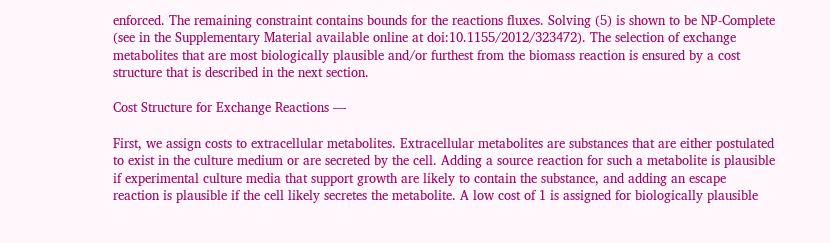enforced. The remaining constraint contains bounds for the reactions fluxes. Solving (5) is shown to be NP-Complete (see in the Supplementary Material available online at doi:10.1155/2012/323472). The selection of exchange metabolites that are most biologically plausible and/or furthest from the biomass reaction is ensured by a cost structure that is described in the next section.

Cost Structure for Exchange Reactions —

First, we assign costs to extracellular metabolites. Extracellular metabolites are substances that are either postulated to exist in the culture medium or are secreted by the cell. Adding a source reaction for such a metabolite is plausible if experimental culture media that support growth are likely to contain the substance, and adding an escape reaction is plausible if the cell likely secretes the metabolite. A low cost of 1 is assigned for biologically plausible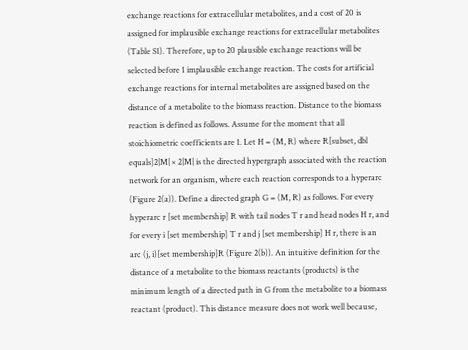exchange reactions for extracellular metabolites, and a cost of 20 is assigned for implausible exchange reactions for extracellular metabolites (Table S1). Therefore, up to 20 plausible exchange reactions will be selected before 1 implausible exchange reaction. The costs for artificial exchange reactions for internal metabolites are assigned based on the distance of a metabolite to the biomass reaction. Distance to the biomass reaction is defined as follows. Assume for the moment that all stoichiometric coefficients are 1. Let H = (M, R) where R[subset, dbl equals]2|M| × 2|M| is the directed hypergraph associated with the reaction network for an organism, where each reaction corresponds to a hyperarc (Figure 2(a)). Define a directed graph G = (M, R) as follows. For every hyperarc r [set membership] R with tail nodes T r and head nodes H r, and for every i [set membership] T r and j [set membership] H r, there is an arc (j, i)[set membership]R (Figure 2(b)). An intuitive definition for the distance of a metabolite to the biomass reactants (products) is the minimum length of a directed path in G from the metabolite to a biomass reactant (product). This distance measure does not work well because,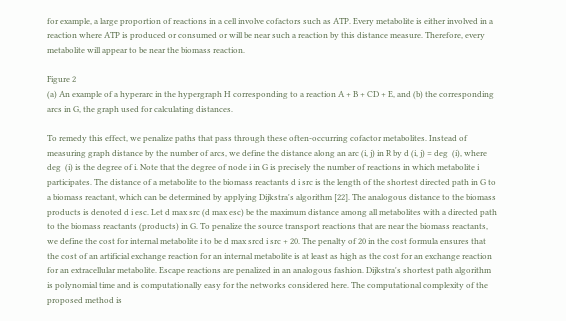for example, a large proportion of reactions in a cell involve cofactors such as ATP. Every metabolite is either involved in a reaction where ATP is produced or consumed or will be near such a reaction by this distance measure. Therefore, every metabolite will appear to be near the biomass reaction.

Figure 2
(a) An example of a hyperarc in the hypergraph H corresponding to a reaction A + B + CD + E, and (b) the corresponding arcs in G, the graph used for calculating distances.

To remedy this effect, we penalize paths that pass through these often-occurring cofactor metabolites. Instead of measuring graph distance by the number of arcs, we define the distance along an arc (i, j) in R by d (i, j) = deg  (i), where deg  (i) is the degree of i. Note that the degree of node i in G is precisely the number of reactions in which metabolite i participates. The distance of a metabolite to the biomass reactants d i src is the length of the shortest directed path in G to a biomass reactant, which can be determined by applying Dijkstra's algorithm [22]. The analogous distance to the biomass products is denoted d i esc. Let d max src (d max esc) be the maximum distance among all metabolites with a directed path to the biomass reactants (products) in G. To penalize the source transport reactions that are near the biomass reactants, we define the cost for internal metabolite i to be d max srcd i src + 20. The penalty of 20 in the cost formula ensures that the cost of an artificial exchange reaction for an internal metabolite is at least as high as the cost for an exchange reaction for an extracellular metabolite. Escape reactions are penalized in an analogous fashion. Dijkstra's shortest path algorithm is polynomial time and is computationally easy for the networks considered here. The computational complexity of the proposed method is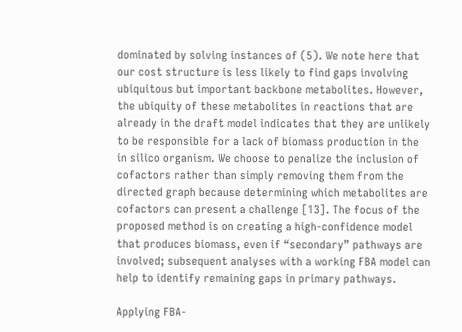dominated by solving instances of (5). We note here that our cost structure is less likely to find gaps involving ubiquitous but important backbone metabolites. However, the ubiquity of these metabolites in reactions that are already in the draft model indicates that they are unlikely to be responsible for a lack of biomass production in the in silico organism. We choose to penalize the inclusion of cofactors rather than simply removing them from the directed graph because determining which metabolites are cofactors can present a challenge [13]. The focus of the proposed method is on creating a high-confidence model that produces biomass, even if “secondary” pathways are involved; subsequent analyses with a working FBA model can help to identify remaining gaps in primary pathways.

Applying FBA-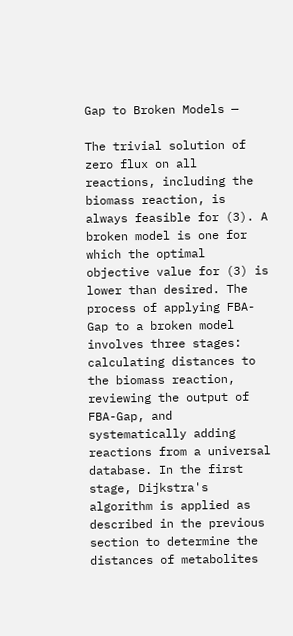Gap to Broken Models —

The trivial solution of zero flux on all reactions, including the biomass reaction, is always feasible for (3). A broken model is one for which the optimal objective value for (3) is lower than desired. The process of applying FBA-Gap to a broken model involves three stages: calculating distances to the biomass reaction, reviewing the output of FBA-Gap, and systematically adding reactions from a universal database. In the first stage, Dijkstra's algorithm is applied as described in the previous section to determine the distances of metabolites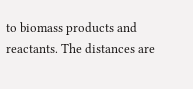to biomass products and reactants. The distances are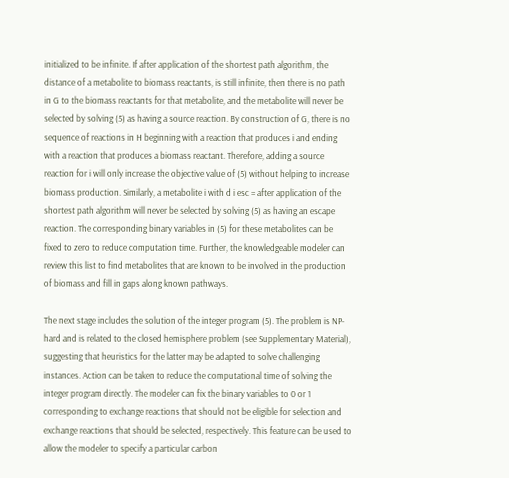initialized to be infinite. If after application of the shortest path algorithm, the distance of a metabolite to biomass reactants, is still infinite, then there is no path in G to the biomass reactants for that metabolite, and the metabolite will never be selected by solving (5) as having a source reaction. By construction of G, there is no sequence of reactions in H beginning with a reaction that produces i and ending with a reaction that produces a biomass reactant. Therefore, adding a source reaction for i will only increase the objective value of (5) without helping to increase biomass production. Similarly, a metabolite i with d i esc = after application of the shortest path algorithm will never be selected by solving (5) as having an escape reaction. The corresponding binary variables in (5) for these metabolites can be fixed to zero to reduce computation time. Further, the knowledgeable modeler can review this list to find metabolites that are known to be involved in the production of biomass and fill in gaps along known pathways.

The next stage includes the solution of the integer program (5). The problem is NP-hard and is related to the closed hemisphere problem (see Supplementary Material), suggesting that heuristics for the latter may be adapted to solve challenging instances. Action can be taken to reduce the computational time of solving the integer program directly. The modeler can fix the binary variables to 0 or 1 corresponding to exchange reactions that should not be eligible for selection and exchange reactions that should be selected, respectively. This feature can be used to allow the modeler to specify a particular carbon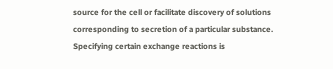source for the cell or facilitate discovery of solutions corresponding to secretion of a particular substance. Specifying certain exchange reactions is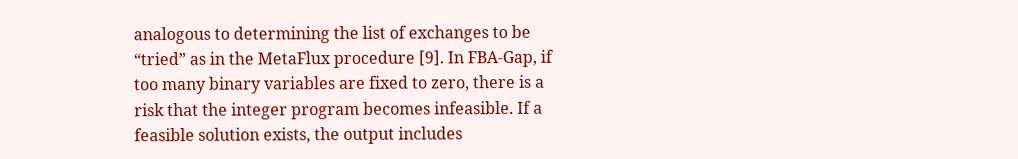analogous to determining the list of exchanges to be “tried” as in the MetaFlux procedure [9]. In FBA-Gap, if too many binary variables are fixed to zero, there is a risk that the integer program becomes infeasible. If a feasible solution exists, the output includes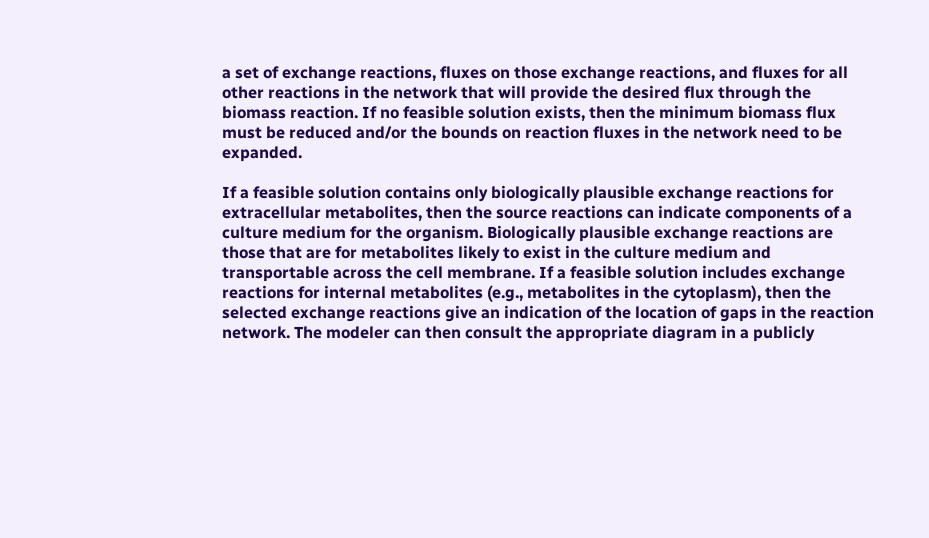a set of exchange reactions, fluxes on those exchange reactions, and fluxes for all other reactions in the network that will provide the desired flux through the biomass reaction. If no feasible solution exists, then the minimum biomass flux must be reduced and/or the bounds on reaction fluxes in the network need to be expanded.

If a feasible solution contains only biologically plausible exchange reactions for extracellular metabolites, then the source reactions can indicate components of a culture medium for the organism. Biologically plausible exchange reactions are those that are for metabolites likely to exist in the culture medium and transportable across the cell membrane. If a feasible solution includes exchange reactions for internal metabolites (e.g., metabolites in the cytoplasm), then the selected exchange reactions give an indication of the location of gaps in the reaction network. The modeler can then consult the appropriate diagram in a publicly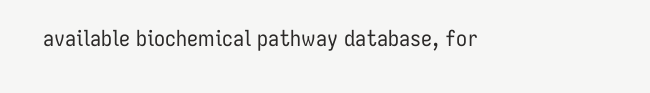available biochemical pathway database, for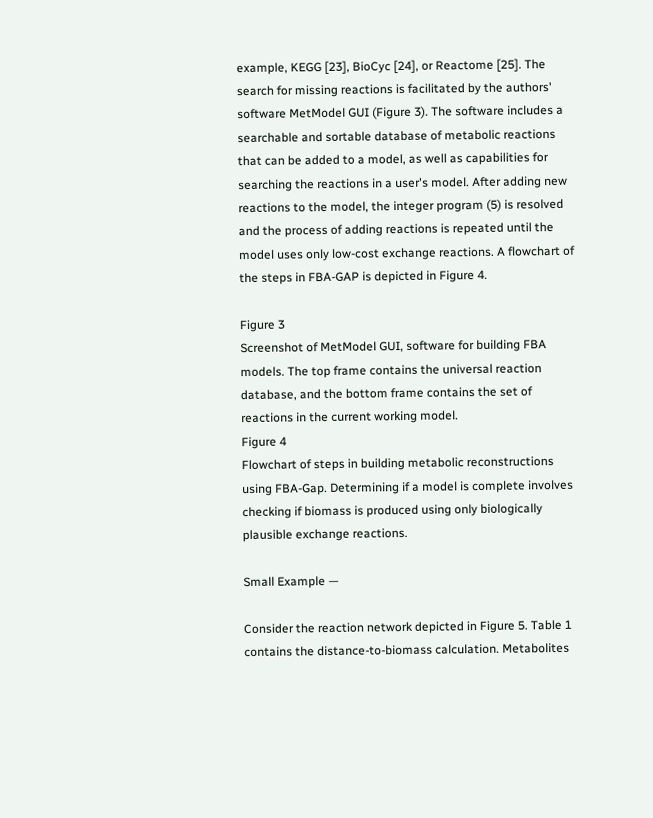example, KEGG [23], BioCyc [24], or Reactome [25]. The search for missing reactions is facilitated by the authors' software MetModel GUI (Figure 3). The software includes a searchable and sortable database of metabolic reactions that can be added to a model, as well as capabilities for searching the reactions in a user's model. After adding new reactions to the model, the integer program (5) is resolved and the process of adding reactions is repeated until the model uses only low-cost exchange reactions. A flowchart of the steps in FBA-GAP is depicted in Figure 4.

Figure 3
Screenshot of MetModel GUI, software for building FBA models. The top frame contains the universal reaction database, and the bottom frame contains the set of reactions in the current working model.
Figure 4
Flowchart of steps in building metabolic reconstructions using FBA-Gap. Determining if a model is complete involves checking if biomass is produced using only biologically plausible exchange reactions.

Small Example —

Consider the reaction network depicted in Figure 5. Table 1 contains the distance-to-biomass calculation. Metabolites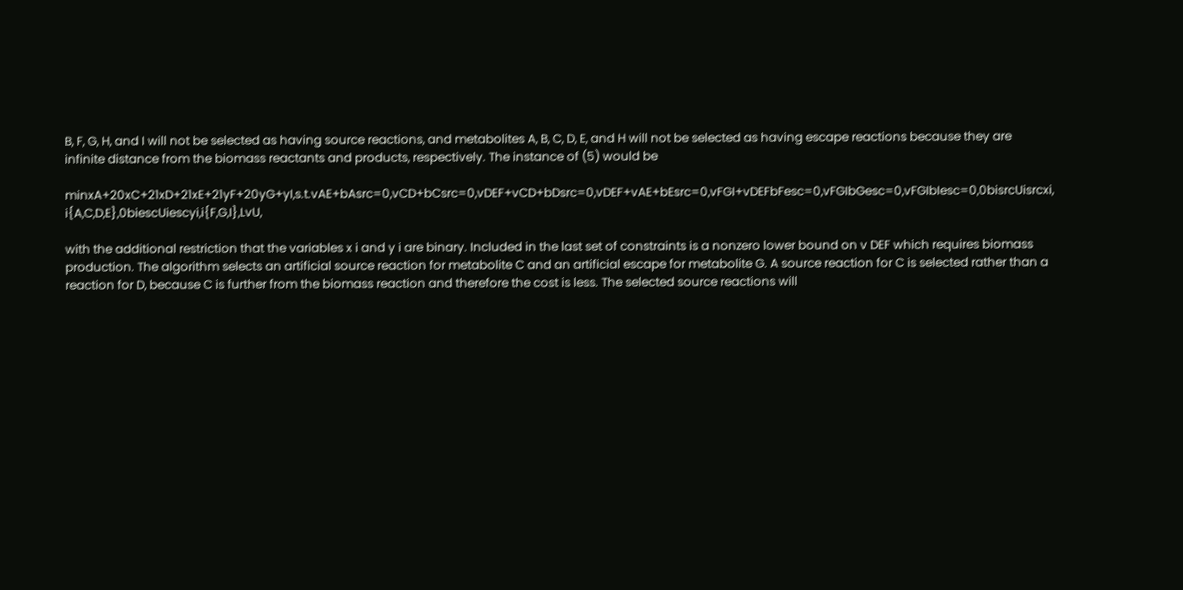B, F, G, H, and I will not be selected as having source reactions, and metabolites A, B, C, D, E, and H will not be selected as having escape reactions because they are infinite distance from the biomass reactants and products, respectively. The instance of (5) would be

minxA+20xC+21xD+21xE+21yF+20yG+yI,s.t.vAE+bAsrc=0,vCD+bCsrc=0,vDEF+vCD+bDsrc=0,vDEF+vAE+bEsrc=0,vFGI+vDEFbFesc=0,vFGIbGesc=0,vFGIbIesc=0,0bisrcUisrcxi,  i{A,C,D,E},0biescUiescyi,i{F,G,I},LvU,

with the additional restriction that the variables x i and y i are binary. Included in the last set of constraints is a nonzero lower bound on v DEF which requires biomass production. The algorithm selects an artificial source reaction for metabolite C and an artificial escape for metabolite G. A source reaction for C is selected rather than a reaction for D, because C is further from the biomass reaction and therefore the cost is less. The selected source reactions will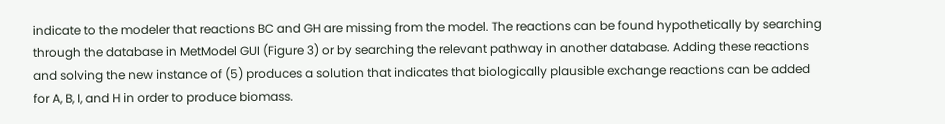indicate to the modeler that reactions BC and GH are missing from the model. The reactions can be found hypothetically by searching through the database in MetModel GUI (Figure 3) or by searching the relevant pathway in another database. Adding these reactions and solving the new instance of (5) produces a solution that indicates that biologically plausible exchange reactions can be added for A, B, I, and H in order to produce biomass.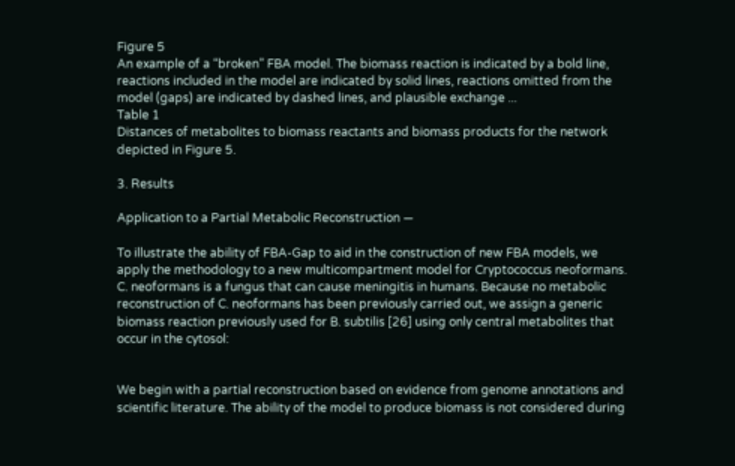Figure 5
An example of a “broken” FBA model. The biomass reaction is indicated by a bold line, reactions included in the model are indicated by solid lines, reactions omitted from the model (gaps) are indicated by dashed lines, and plausible exchange ...
Table 1
Distances of metabolites to biomass reactants and biomass products for the network depicted in Figure 5.

3. Results

Application to a Partial Metabolic Reconstruction —

To illustrate the ability of FBA-Gap to aid in the construction of new FBA models, we apply the methodology to a new multicompartment model for Cryptococcus neoformans. C. neoformans is a fungus that can cause meningitis in humans. Because no metabolic reconstruction of C. neoformans has been previously carried out, we assign a generic biomass reaction previously used for B. subtilis [26] using only central metabolites that occur in the cytosol:


We begin with a partial reconstruction based on evidence from genome annotations and scientific literature. The ability of the model to produce biomass is not considered during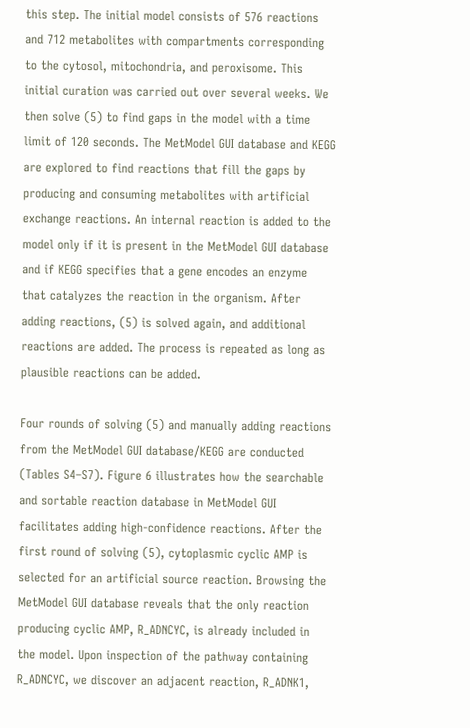this step. The initial model consists of 576 reactions and 712 metabolites with compartments corresponding to the cytosol, mitochondria, and peroxisome. This initial curation was carried out over several weeks. We then solve (5) to find gaps in the model with a time limit of 120 seconds. The MetModel GUI database and KEGG are explored to find reactions that fill the gaps by producing and consuming metabolites with artificial exchange reactions. An internal reaction is added to the model only if it is present in the MetModel GUI database and if KEGG specifies that a gene encodes an enzyme that catalyzes the reaction in the organism. After adding reactions, (5) is solved again, and additional reactions are added. The process is repeated as long as plausible reactions can be added.

Four rounds of solving (5) and manually adding reactions from the MetModel GUI database/KEGG are conducted (Tables S4–S7). Figure 6 illustrates how the searchable and sortable reaction database in MetModel GUI facilitates adding high-confidence reactions. After the first round of solving (5), cytoplasmic cyclic AMP is selected for an artificial source reaction. Browsing the MetModel GUI database reveals that the only reaction producing cyclic AMP, R_ADNCYC, is already included in the model. Upon inspection of the pathway containing R_ADNCYC, we discover an adjacent reaction, R_ADNK1,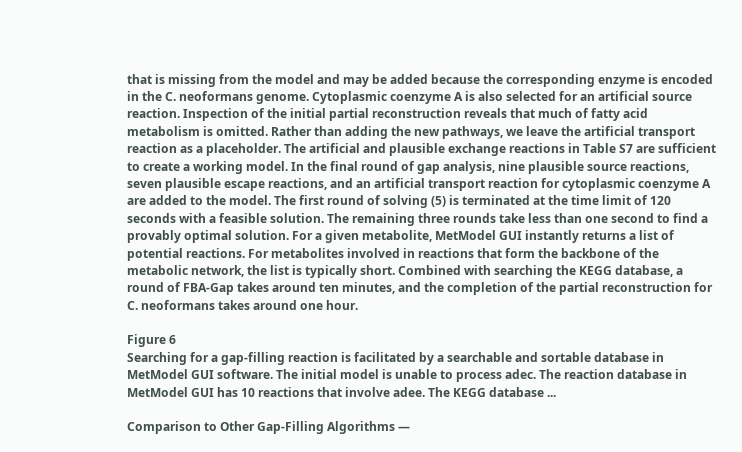that is missing from the model and may be added because the corresponding enzyme is encoded in the C. neoformans genome. Cytoplasmic coenzyme A is also selected for an artificial source reaction. Inspection of the initial partial reconstruction reveals that much of fatty acid metabolism is omitted. Rather than adding the new pathways, we leave the artificial transport reaction as a placeholder. The artificial and plausible exchange reactions in Table S7 are sufficient to create a working model. In the final round of gap analysis, nine plausible source reactions, seven plausible escape reactions, and an artificial transport reaction for cytoplasmic coenzyme A are added to the model. The first round of solving (5) is terminated at the time limit of 120 seconds with a feasible solution. The remaining three rounds take less than one second to find a provably optimal solution. For a given metabolite, MetModel GUI instantly returns a list of potential reactions. For metabolites involved in reactions that form the backbone of the metabolic network, the list is typically short. Combined with searching the KEGG database, a round of FBA-Gap takes around ten minutes, and the completion of the partial reconstruction for C. neoformans takes around one hour.

Figure 6
Searching for a gap-filling reaction is facilitated by a searchable and sortable database in MetModel GUI software. The initial model is unable to process adec. The reaction database in MetModel GUI has 10 reactions that involve adee. The KEGG database ...

Comparison to Other Gap-Filling Algorithms —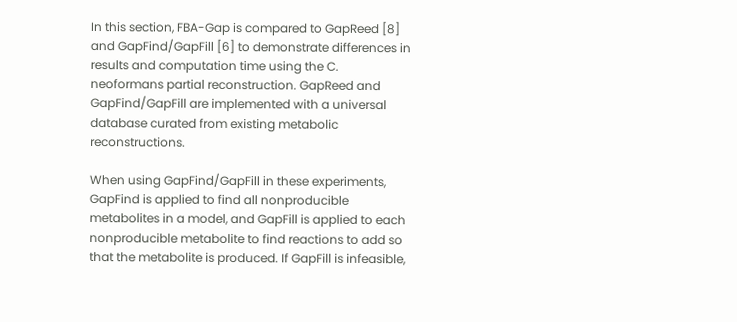In this section, FBA-Gap is compared to GapReed [8] and GapFind/GapFill [6] to demonstrate differences in results and computation time using the C. neoformans partial reconstruction. GapReed and GapFind/GapFill are implemented with a universal database curated from existing metabolic reconstructions.

When using GapFind/GapFill in these experiments, GapFind is applied to find all nonproducible metabolites in a model, and GapFill is applied to each nonproducible metabolite to find reactions to add so that the metabolite is produced. If GapFill is infeasible,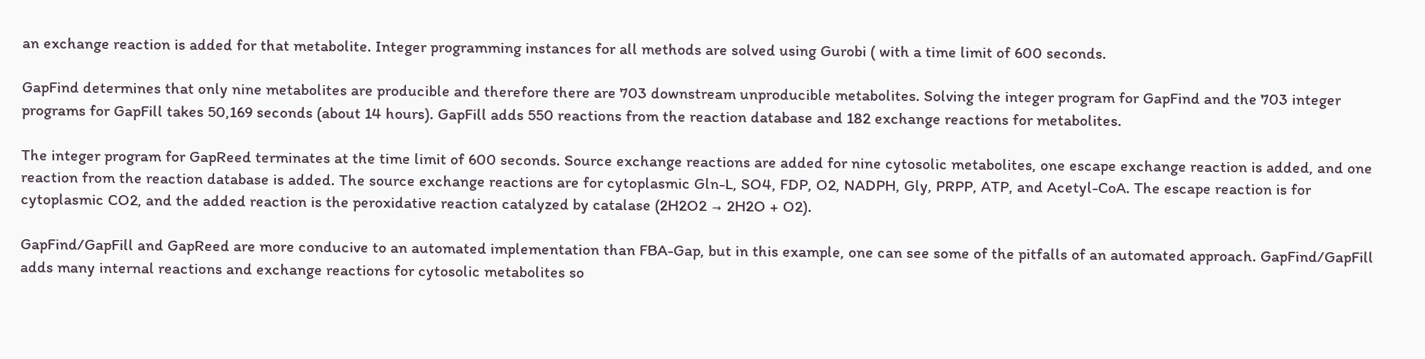an exchange reaction is added for that metabolite. Integer programming instances for all methods are solved using Gurobi ( with a time limit of 600 seconds.

GapFind determines that only nine metabolites are producible and therefore there are 703 downstream unproducible metabolites. Solving the integer program for GapFind and the 703 integer programs for GapFill takes 50,169 seconds (about 14 hours). GapFill adds 550 reactions from the reaction database and 182 exchange reactions for metabolites.

The integer program for GapReed terminates at the time limit of 600 seconds. Source exchange reactions are added for nine cytosolic metabolites, one escape exchange reaction is added, and one reaction from the reaction database is added. The source exchange reactions are for cytoplasmic Gln-L, SO4, FDP, O2, NADPH, Gly, PRPP, ATP, and Acetyl-CoA. The escape reaction is for cytoplasmic CO2, and the added reaction is the peroxidative reaction catalyzed by catalase (2H2O2 → 2H2O + O2).

GapFind/GapFill and GapReed are more conducive to an automated implementation than FBA-Gap, but in this example, one can see some of the pitfalls of an automated approach. GapFind/GapFill adds many internal reactions and exchange reactions for cytosolic metabolites so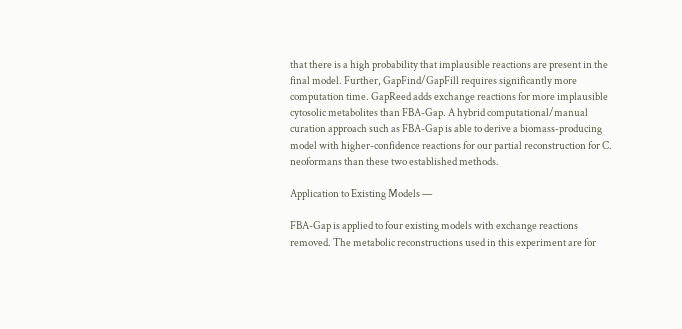that there is a high probability that implausible reactions are present in the final model. Further, GapFind/GapFill requires significantly more computation time. GapReed adds exchange reactions for more implausible cytosolic metabolites than FBA-Gap. A hybrid computational/manual curation approach such as FBA-Gap is able to derive a biomass-producing model with higher-confidence reactions for our partial reconstruction for C. neoformans than these two established methods.

Application to Existing Models —

FBA-Gap is applied to four existing models with exchange reactions removed. The metabolic reconstructions used in this experiment are for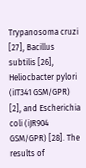Trypanosoma cruzi [27], Bacillus subtilis [26], Heliocbacter pylori (iIT341 GSM/GPR) [2], and Escherichia coli (iJR904 GSM/GPR) [28]. The results of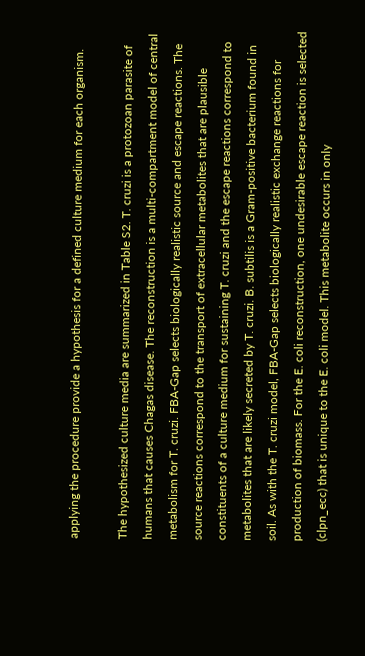applying the procedure provide a hypothesis for a defined culture medium for each organism.

The hypothesized culture media are summarized in Table S2. T. cruzi is a protozoan parasite of humans that causes Chagas disease. The reconstruction is a multi-compartment model of central metabolism for T. cruzi. FBA-Gap selects biologically realistic source and escape reactions. The source reactions correspond to the transport of extracellular metabolites that are plausible constituents of a culture medium for sustaining T. cruzi and the escape reactions correspond to metabolites that are likely secreted by T. cruzi. B. subtilis is a Gram-positive bacterium found in soil. As with the T. cruzi model, FBA-Gap selects biologically realistic exchange reactions for production of biomass. For the E. coli reconstruction, one undesirable escape reaction is selected (clpn_ecc) that is unique to the E. coli model. This metabolite occurs in only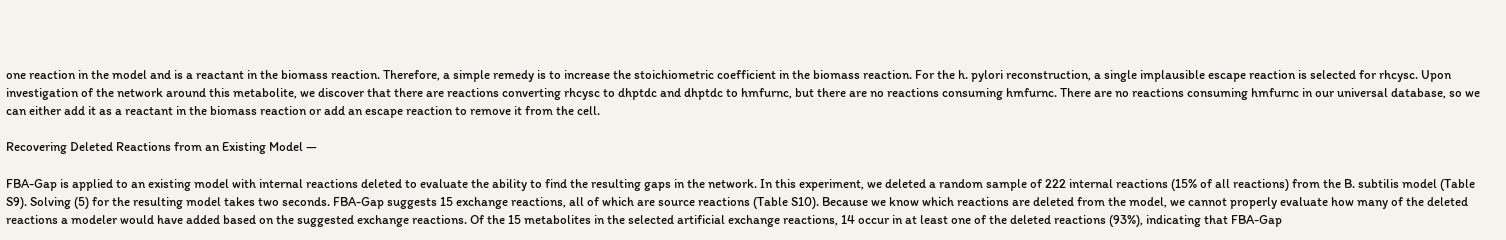one reaction in the model and is a reactant in the biomass reaction. Therefore, a simple remedy is to increase the stoichiometric coefficient in the biomass reaction. For the h. pylori reconstruction, a single implausible escape reaction is selected for rhcysc. Upon investigation of the network around this metabolite, we discover that there are reactions converting rhcysc to dhptdc and dhptdc to hmfurnc, but there are no reactions consuming hmfurnc. There are no reactions consuming hmfurnc in our universal database, so we can either add it as a reactant in the biomass reaction or add an escape reaction to remove it from the cell.

Recovering Deleted Reactions from an Existing Model —

FBA-Gap is applied to an existing model with internal reactions deleted to evaluate the ability to find the resulting gaps in the network. In this experiment, we deleted a random sample of 222 internal reactions (15% of all reactions) from the B. subtilis model (Table S9). Solving (5) for the resulting model takes two seconds. FBA-Gap suggests 15 exchange reactions, all of which are source reactions (Table S10). Because we know which reactions are deleted from the model, we cannot properly evaluate how many of the deleted reactions a modeler would have added based on the suggested exchange reactions. Of the 15 metabolites in the selected artificial exchange reactions, 14 occur in at least one of the deleted reactions (93%), indicating that FBA-Gap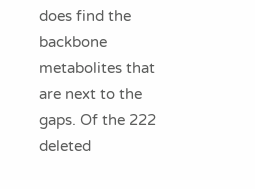does find the backbone metabolites that are next to the gaps. Of the 222 deleted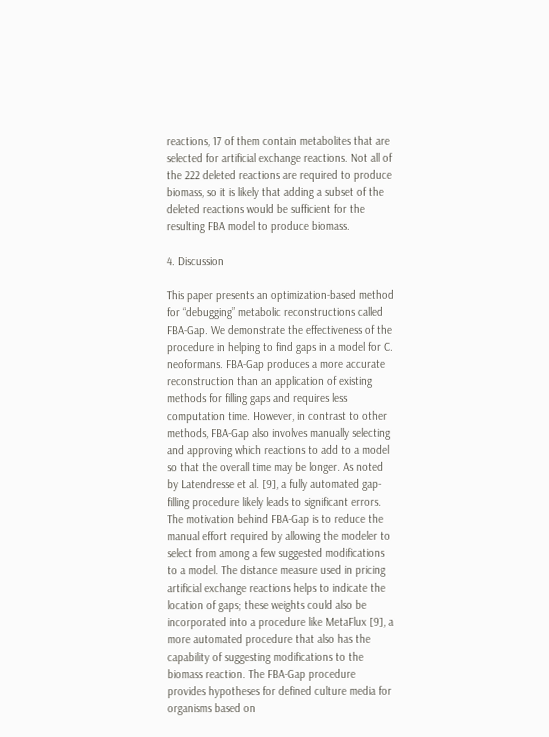reactions, 17 of them contain metabolites that are selected for artificial exchange reactions. Not all of the 222 deleted reactions are required to produce biomass, so it is likely that adding a subset of the deleted reactions would be sufficient for the resulting FBA model to produce biomass.

4. Discussion

This paper presents an optimization-based method for “debugging” metabolic reconstructions called FBA-Gap. We demonstrate the effectiveness of the procedure in helping to find gaps in a model for C. neoformans. FBA-Gap produces a more accurate reconstruction than an application of existing methods for filling gaps and requires less computation time. However, in contrast to other methods, FBA-Gap also involves manually selecting and approving which reactions to add to a model so that the overall time may be longer. As noted by Latendresse et al. [9], a fully automated gap-filling procedure likely leads to significant errors. The motivation behind FBA-Gap is to reduce the manual effort required by allowing the modeler to select from among a few suggested modifications to a model. The distance measure used in pricing artificial exchange reactions helps to indicate the location of gaps; these weights could also be incorporated into a procedure like MetaFlux [9], a more automated procedure that also has the capability of suggesting modifications to the biomass reaction. The FBA-Gap procedure provides hypotheses for defined culture media for organisms based on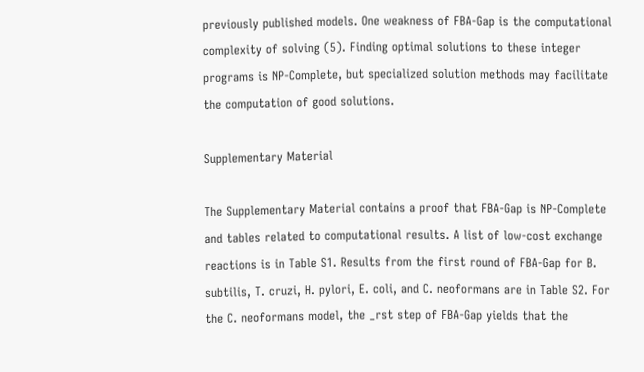previously published models. One weakness of FBA-Gap is the computational complexity of solving (5). Finding optimal solutions to these integer programs is NP-Complete, but specialized solution methods may facilitate the computation of good solutions.

Supplementary Material

The Supplementary Material contains a proof that FBA-Gap is NP-Complete and tables related to computational results. A list of low-cost exchange reactions is in Table S1. Results from the first round of FBA-Gap for B. subtilis, T. cruzi, H. pylori, E. coli, and C. neoformans are in Table S2. For the C. neoformans model, the _rst step of FBA-Gap yields that the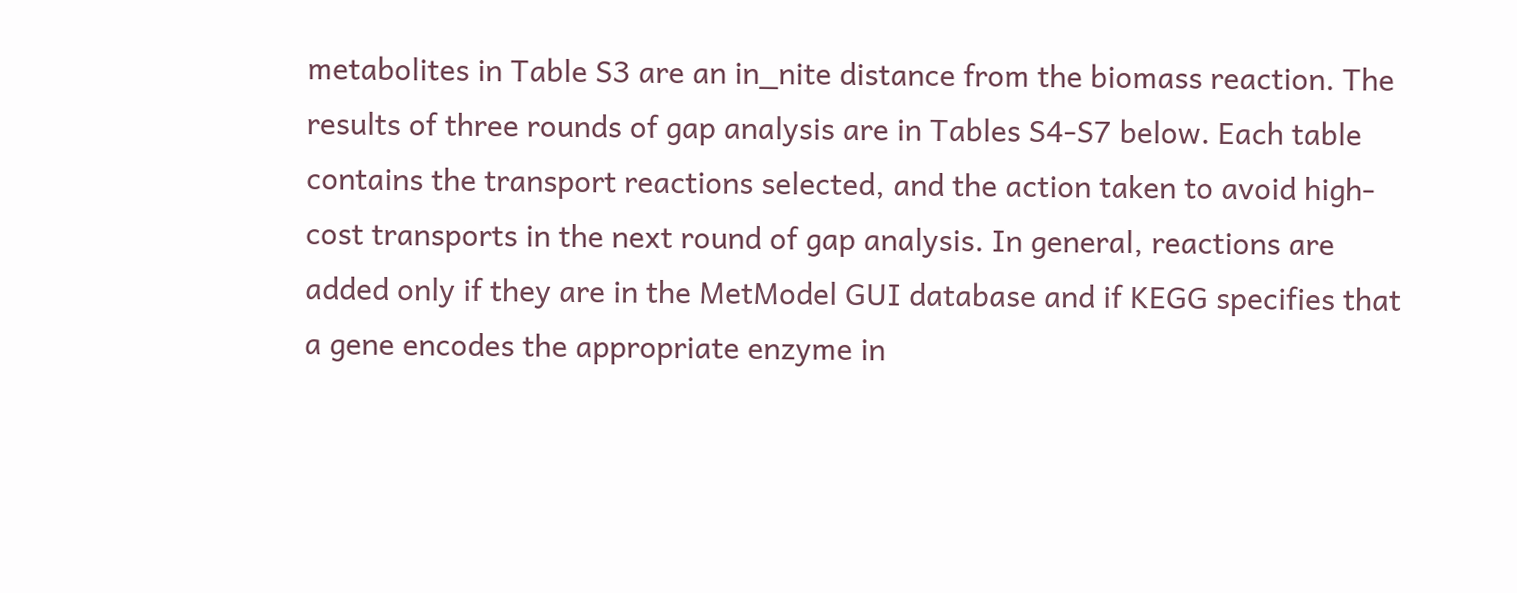metabolites in Table S3 are an in_nite distance from the biomass reaction. The results of three rounds of gap analysis are in Tables S4-S7 below. Each table contains the transport reactions selected, and the action taken to avoid high-cost transports in the next round of gap analysis. In general, reactions are added only if they are in the MetModel GUI database and if KEGG specifies that a gene encodes the appropriate enzyme in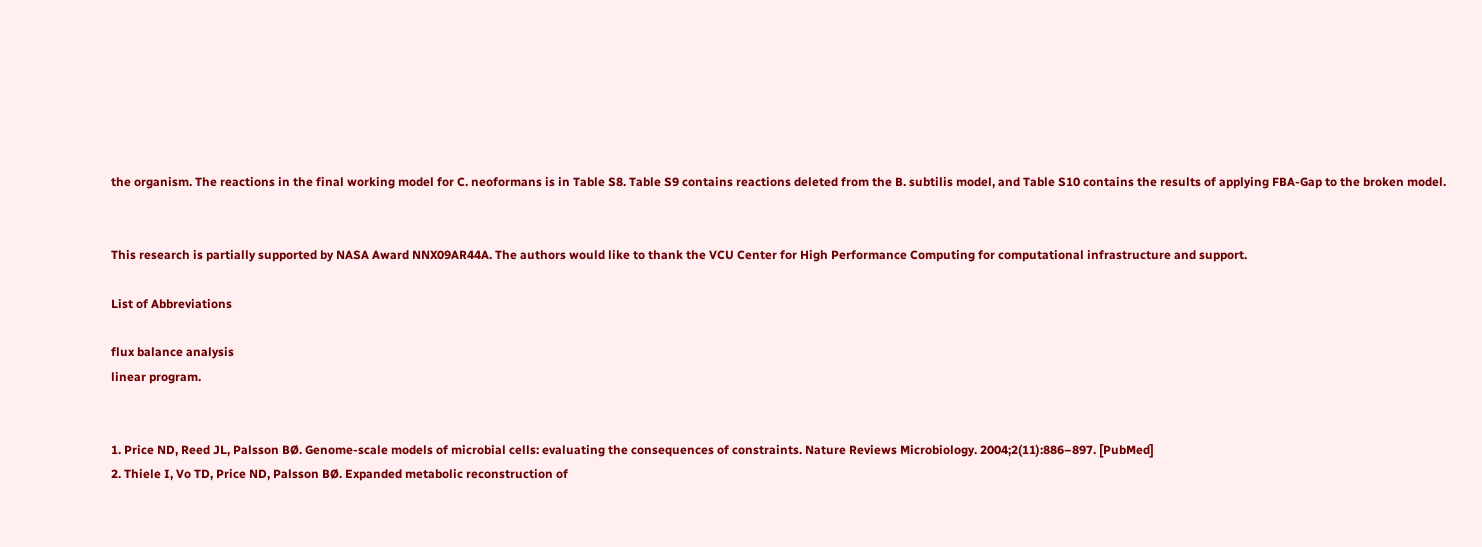the organism. The reactions in the final working model for C. neoformans is in Table S8. Table S9 contains reactions deleted from the B. subtilis model, and Table S10 contains the results of applying FBA-Gap to the broken model.


This research is partially supported by NASA Award NNX09AR44A. The authors would like to thank the VCU Center for High Performance Computing for computational infrastructure and support.

List of Abbreviations

flux balance analysis
linear program.


1. Price ND, Reed JL, Palsson BØ. Genome-scale models of microbial cells: evaluating the consequences of constraints. Nature Reviews Microbiology. 2004;2(11):886–897. [PubMed]
2. Thiele I, Vo TD, Price ND, Palsson BØ. Expanded metabolic reconstruction of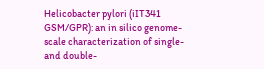Helicobacter pylori (iIT341 GSM/GPR): an in silico genome-scale characterization of single- and double-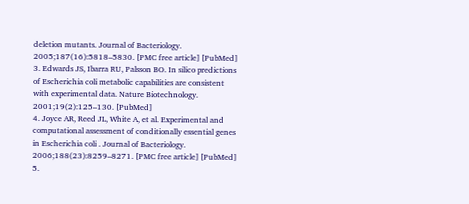deletion mutants. Journal of Bacteriology. 2005;187(16):5818–5830. [PMC free article] [PubMed]
3. Edwards JS, Ibarra RU, Palsson BO. In silico predictions of Escherichia coli metabolic capabilities are consistent with experimental data. Nature Biotechnology. 2001;19(2):125–130. [PubMed]
4. Joyce AR, Reed JL, White A, et al. Experimental and computational assessment of conditionally essential genes in Escherichia coli . Journal of Bacteriology. 2006;188(23):8259–8271. [PMC free article] [PubMed]
5.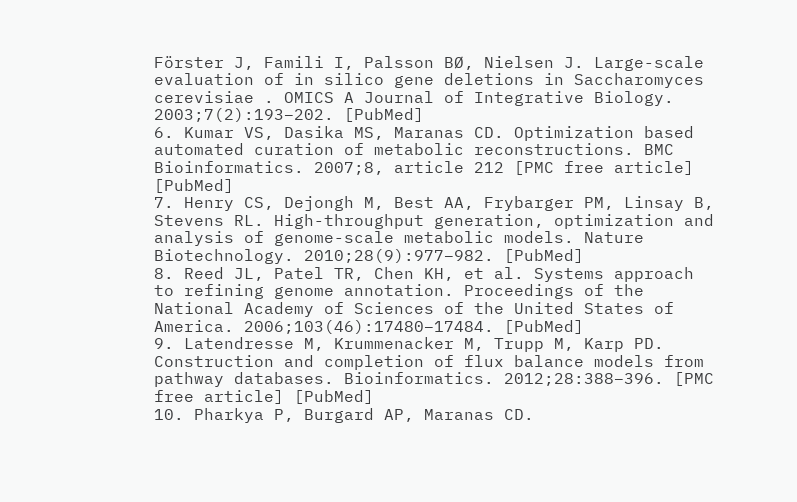Förster J, Famili I, Palsson BØ, Nielsen J. Large-scale evaluation of in silico gene deletions in Saccharomyces cerevisiae . OMICS A Journal of Integrative Biology. 2003;7(2):193–202. [PubMed]
6. Kumar VS, Dasika MS, Maranas CD. Optimization based automated curation of metabolic reconstructions. BMC Bioinformatics. 2007;8, article 212 [PMC free article] [PubMed]
7. Henry CS, Dejongh M, Best AA, Frybarger PM, Linsay B, Stevens RL. High-throughput generation, optimization and analysis of genome-scale metabolic models. Nature Biotechnology. 2010;28(9):977–982. [PubMed]
8. Reed JL, Patel TR, Chen KH, et al. Systems approach to refining genome annotation. Proceedings of the National Academy of Sciences of the United States of America. 2006;103(46):17480–17484. [PubMed]
9. Latendresse M, Krummenacker M, Trupp M, Karp PD. Construction and completion of flux balance models from pathway databases. Bioinformatics. 2012;28:388–396. [PMC free article] [PubMed]
10. Pharkya P, Burgard AP, Maranas CD.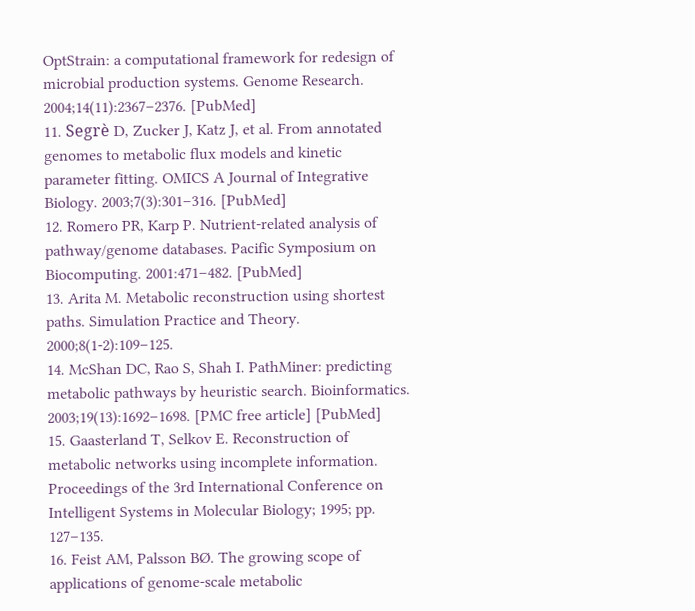OptStrain: a computational framework for redesign of microbial production systems. Genome Research. 2004;14(11):2367–2376. [PubMed]
11. Segrè D, Zucker J, Katz J, et al. From annotated genomes to metabolic flux models and kinetic parameter fitting. OMICS A Journal of Integrative Biology. 2003;7(3):301–316. [PubMed]
12. Romero PR, Karp P. Nutrient-related analysis of pathway/genome databases. Pacific Symposium on Biocomputing. 2001:471–482. [PubMed]
13. Arita M. Metabolic reconstruction using shortest paths. Simulation Practice and Theory. 2000;8(1-2):109–125.
14. McShan DC, Rao S, Shah I. PathMiner: predicting metabolic pathways by heuristic search. Bioinformatics. 2003;19(13):1692–1698. [PMC free article] [PubMed]
15. Gaasterland T, Selkov E. Reconstruction of metabolic networks using incomplete information. Proceedings of the 3rd International Conference on Intelligent Systems in Molecular Biology; 1995; pp. 127–135.
16. Feist AM, Palsson BØ. The growing scope of applications of genome-scale metabolic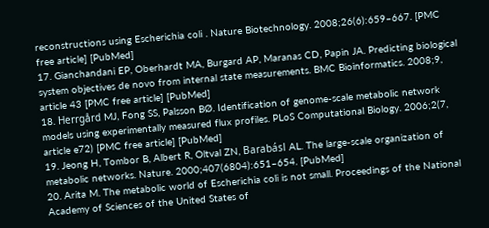reconstructions using Escherichia coli . Nature Biotechnology. 2008;26(6):659–667. [PMC free article] [PubMed]
17. Gianchandani EP, Oberhardt MA, Burgard AP, Maranas CD, Papin JA. Predicting biological system objectives de novo from internal state measurements. BMC Bioinformatics. 2008;9, article 43 [PMC free article] [PubMed]
18. Herrgård MJ, Fong SS, Palsson BØ. Identification of genome-scale metabolic network models using experimentally measured flux profiles. PLoS Computational Biology. 2006;2(7, article e72) [PMC free article] [PubMed]
19. Jeong H, Tombor B, Albert R, Oltval ZN, Barabásl AL. The large-scale organization of metabolic networks. Nature. 2000;407(6804):651–654. [PubMed]
20. Arita M. The metabolic world of Escherichia coli is not small. Proceedings of the National Academy of Sciences of the United States of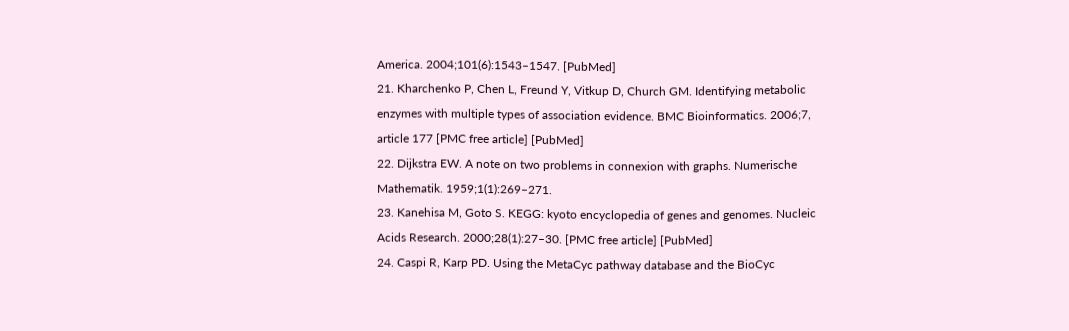America. 2004;101(6):1543–1547. [PubMed]
21. Kharchenko P, Chen L, Freund Y, Vitkup D, Church GM. Identifying metabolic enzymes with multiple types of association evidence. BMC Bioinformatics. 2006;7, article 177 [PMC free article] [PubMed]
22. Dijkstra EW. A note on two problems in connexion with graphs. Numerische Mathematik. 1959;1(1):269–271.
23. Kanehisa M, Goto S. KEGG: kyoto encyclopedia of genes and genomes. Nucleic Acids Research. 2000;28(1):27–30. [PMC free article] [PubMed]
24. Caspi R, Karp PD. Using the MetaCyc pathway database and the BioCyc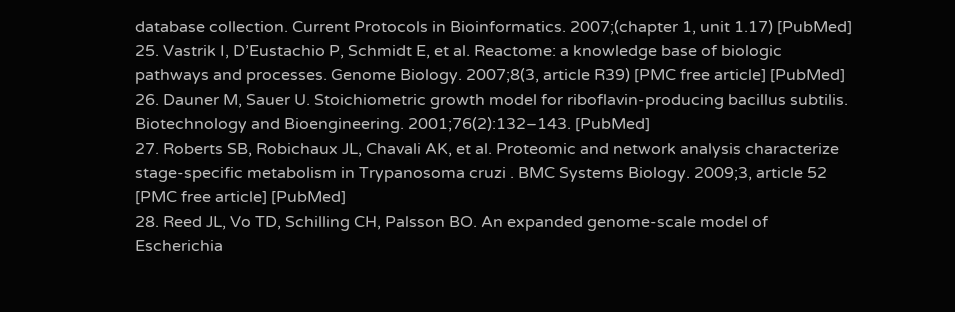database collection. Current Protocols in Bioinformatics. 2007;(chapter 1, unit 1.17) [PubMed]
25. Vastrik I, D’Eustachio P, Schmidt E, et al. Reactome: a knowledge base of biologic pathways and processes. Genome Biology. 2007;8(3, article R39) [PMC free article] [PubMed]
26. Dauner M, Sauer U. Stoichiometric growth model for riboflavin-producing bacillus subtilis. Biotechnology and Bioengineering. 2001;76(2):132–143. [PubMed]
27. Roberts SB, Robichaux JL, Chavali AK, et al. Proteomic and network analysis characterize stage-specific metabolism in Trypanosoma cruzi . BMC Systems Biology. 2009;3, article 52 [PMC free article] [PubMed]
28. Reed JL, Vo TD, Schilling CH, Palsson BO. An expanded genome-scale model of Escherichia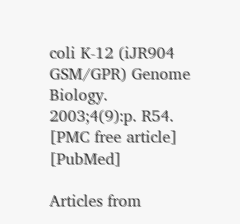coli K-12 (iJR904 GSM/GPR) Genome Biology. 2003;4(9):p. R54. [PMC free article] [PubMed]

Articles from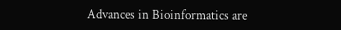Advances in Bioinformatics are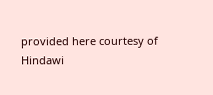provided here courtesy of Hindawi